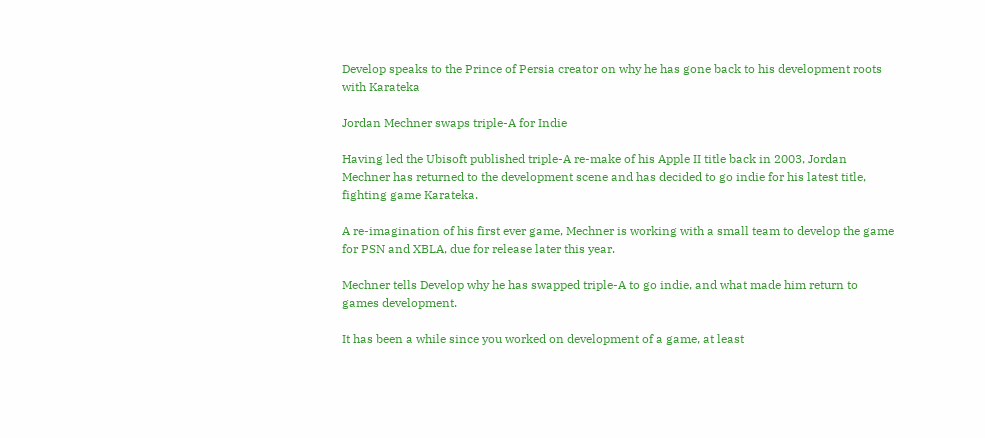Develop speaks to the Prince of Persia creator on why he has gone back to his development roots with Karateka

Jordan Mechner swaps triple-A for Indie

Having led the Ubisoft published triple-A re-make of his Apple II title back in 2003, Jordan Mechner has returned to the development scene and has decided to go indie for his latest title, fighting game Karateka.

A re-imagination of his first ever game, Mechner is working with a small team to develop the game for PSN and XBLA, due for release later this year.

Mechner tells Develop why he has swapped triple-A to go indie, and what made him return to games development.

It has been a while since you worked on development of a game, at least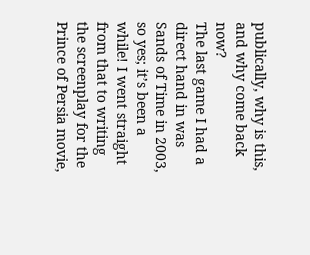publically, why is this, and why come back now?
The last game I had a direct hand in was Sands of Time in 2003, so yes; it’s been a while! I went straight from that to writing the screenplay for the Prince of Persia movie,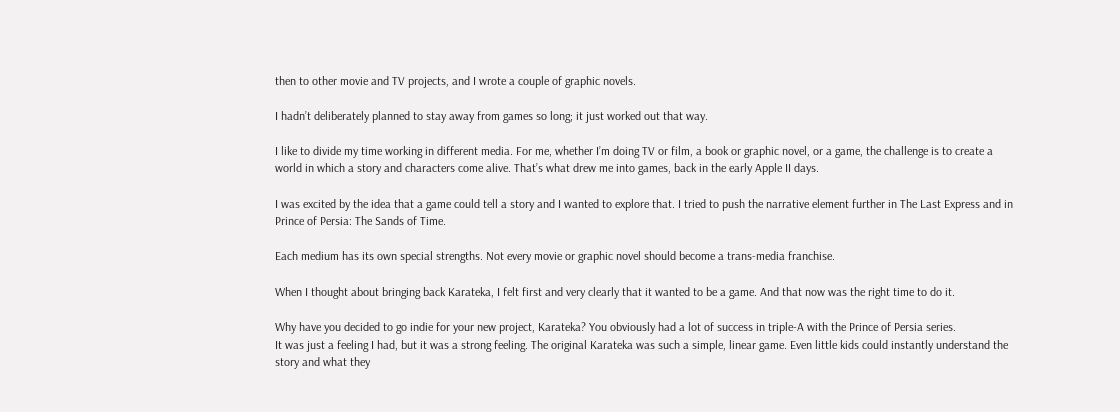then to other movie and TV projects, and I wrote a couple of graphic novels.

I hadn’t deliberately planned to stay away from games so long; it just worked out that way.

I like to divide my time working in different media. For me, whether I’m doing TV or film, a book or graphic novel, or a game, the challenge is to create a world in which a story and characters come alive. That’s what drew me into games, back in the early Apple II days.

I was excited by the idea that a game could tell a story and I wanted to explore that. I tried to push the narrative element further in The Last Express and in Prince of Persia: The Sands of Time.

Each medium has its own special strengths. Not every movie or graphic novel should become a trans-media franchise.

When I thought about bringing back Karateka, I felt first and very clearly that it wanted to be a game. And that now was the right time to do it.

Why have you decided to go indie for your new project, Karateka? You obviously had a lot of success in triple-A with the Prince of Persia series.
It was just a feeling I had, but it was a strong feeling. The original Karateka was such a simple, linear game. Even little kids could instantly understand the story and what they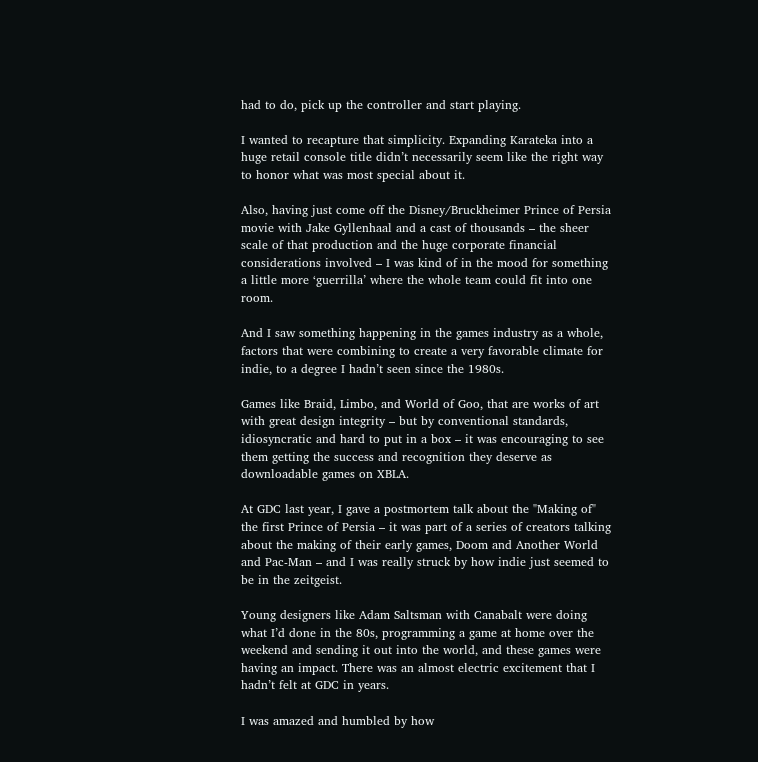had to do, pick up the controller and start playing.

I wanted to recapture that simplicity. Expanding Karateka into a huge retail console title didn’t necessarily seem like the right way to honor what was most special about it.

Also, having just come off the Disney/Bruckheimer Prince of Persia movie with Jake Gyllenhaal and a cast of thousands – the sheer scale of that production and the huge corporate financial considerations involved – I was kind of in the mood for something a little more ‘guerrilla’ where the whole team could fit into one room.

And I saw something happening in the games industry as a whole, factors that were combining to create a very favorable climate for indie, to a degree I hadn’t seen since the 1980s.

Games like Braid, Limbo, and World of Goo, that are works of art with great design integrity – but by conventional standards, idiosyncratic and hard to put in a box – it was encouraging to see them getting the success and recognition they deserve as downloadable games on XBLA.

At GDC last year, I gave a postmortem talk about the "Making of" the first Prince of Persia – it was part of a series of creators talking about the making of their early games, Doom and Another World and Pac-Man – and I was really struck by how indie just seemed to be in the zeitgeist.

Young designers like Adam Saltsman with Canabalt were doing what I’d done in the 80s, programming a game at home over the weekend and sending it out into the world, and these games were having an impact. There was an almost electric excitement that I hadn’t felt at GDC in years.

I was amazed and humbled by how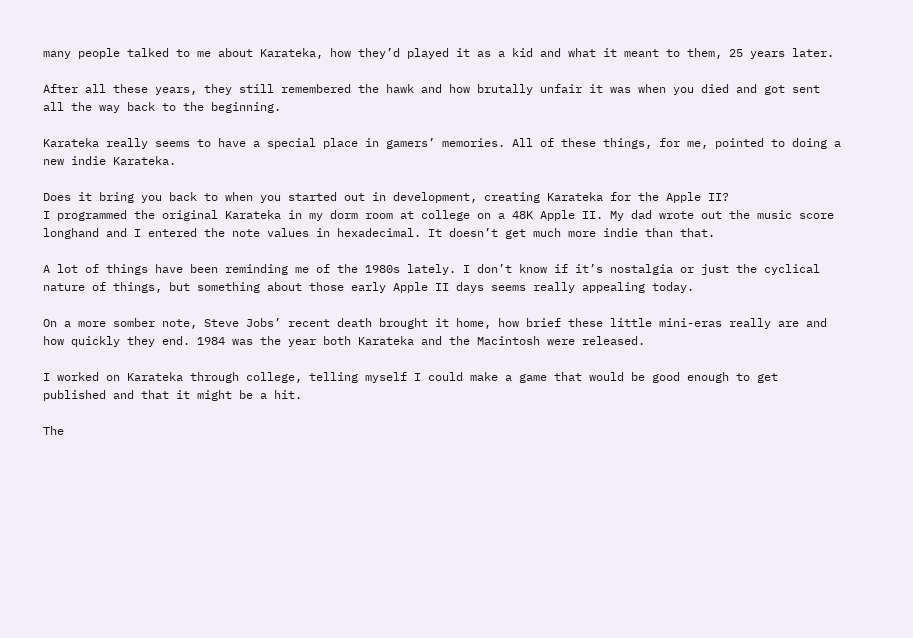many people talked to me about Karateka, how they’d played it as a kid and what it meant to them, 25 years later.

After all these years, they still remembered the hawk and how brutally unfair it was when you died and got sent all the way back to the beginning.

Karateka really seems to have a special place in gamers’ memories. All of these things, for me, pointed to doing a new indie Karateka.

Does it bring you back to when you started out in development, creating Karateka for the Apple II?
I programmed the original Karateka in my dorm room at college on a 48K Apple II. My dad wrote out the music score longhand and I entered the note values in hexadecimal. It doesn’t get much more indie than that.

A lot of things have been reminding me of the 1980s lately. I don’t know if it’s nostalgia or just the cyclical nature of things, but something about those early Apple II days seems really appealing today.

On a more somber note, Steve Jobs’ recent death brought it home, how brief these little mini-eras really are and how quickly they end. 1984 was the year both Karateka and the Macintosh were released.

I worked on Karateka through college, telling myself I could make a game that would be good enough to get published and that it might be a hit.

The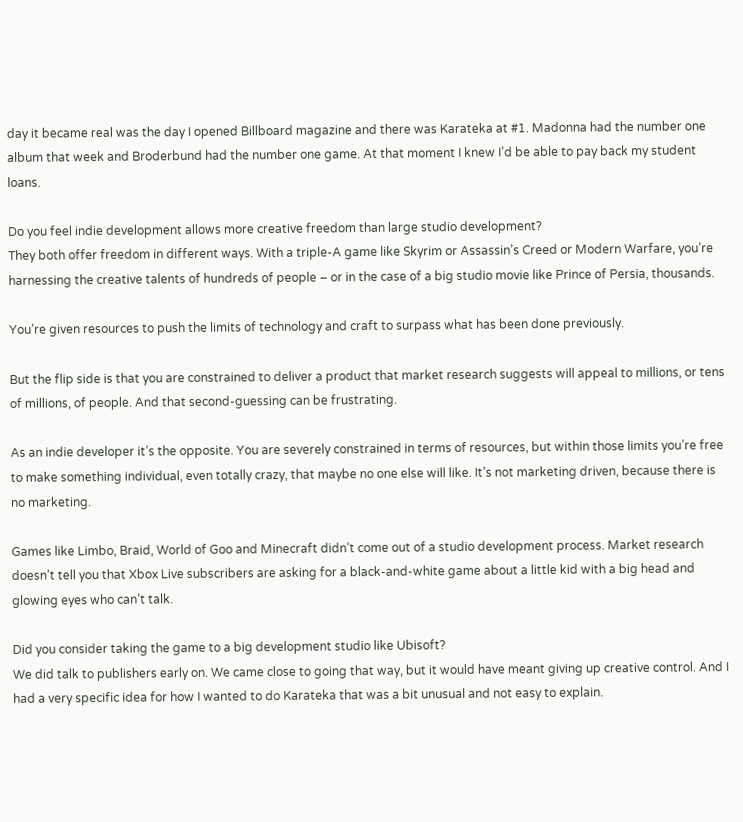day it became real was the day I opened Billboard magazine and there was Karateka at #1. Madonna had the number one album that week and Broderbund had the number one game. At that moment I knew I’d be able to pay back my student loans.

Do you feel indie development allows more creative freedom than large studio development?
They both offer freedom in different ways. With a triple-A game like Skyrim or Assassin’s Creed or Modern Warfare, you’re harnessing the creative talents of hundreds of people – or in the case of a big studio movie like Prince of Persia, thousands.

You’re given resources to push the limits of technology and craft to surpass what has been done previously.

But the flip side is that you are constrained to deliver a product that market research suggests will appeal to millions, or tens of millions, of people. And that second-guessing can be frustrating.

As an indie developer it’s the opposite. You are severely constrained in terms of resources, but within those limits you’re free to make something individual, even totally crazy, that maybe no one else will like. It’s not marketing driven, because there is no marketing.

Games like Limbo, Braid, World of Goo and Minecraft didn’t come out of a studio development process. Market research doesn’t tell you that Xbox Live subscribers are asking for a black-and-white game about a little kid with a big head and glowing eyes who can’t talk.

Did you consider taking the game to a big development studio like Ubisoft?
We did talk to publishers early on. We came close to going that way, but it would have meant giving up creative control. And I had a very specific idea for how I wanted to do Karateka that was a bit unusual and not easy to explain.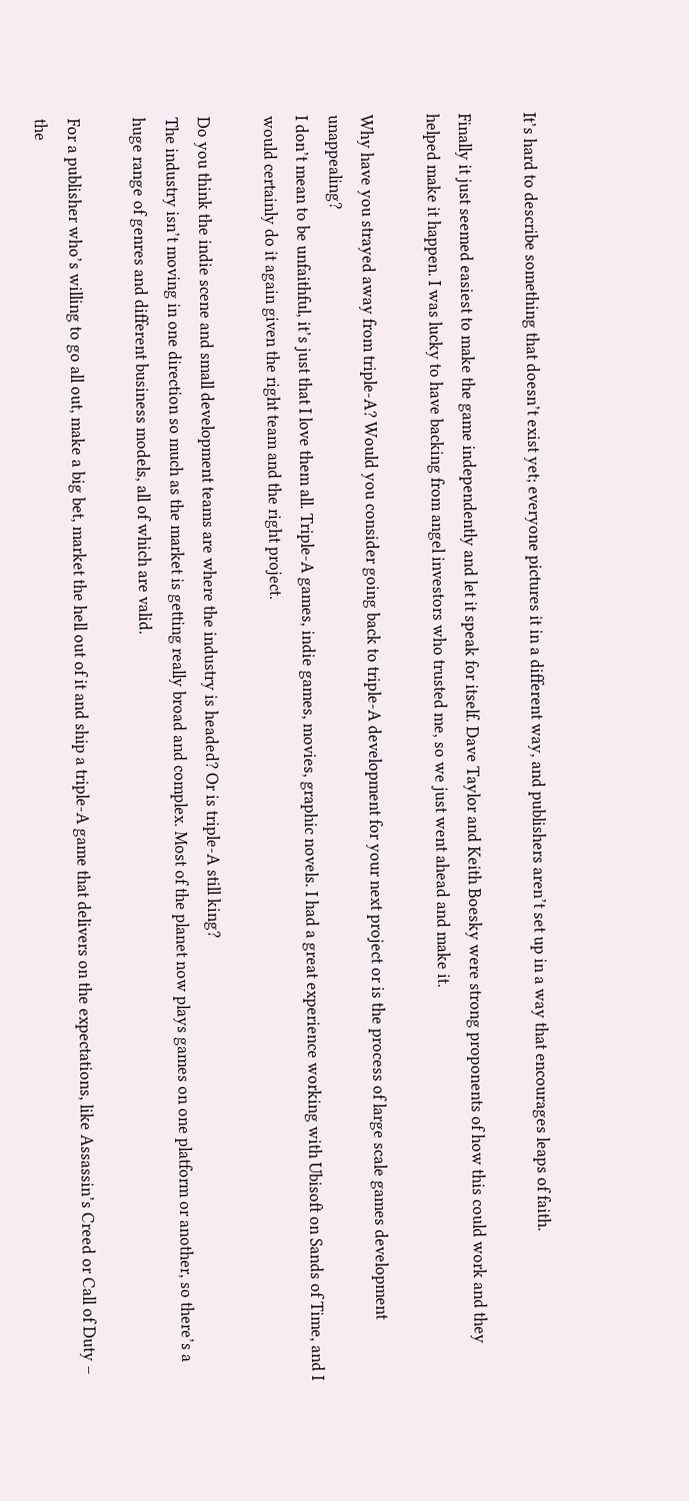It’s hard to describe something that doesn’t exist yet; everyone pictures it in a different way, and publishers aren’t set up in a way that encourages leaps of faith.

Finally it just seemed easiest to make the game independently and let it speak for itself. Dave Taylor and Keith Boesky were strong proponents of how this could work and they helped make it happen. I was lucky to have backing from angel investors who trusted me, so we just went ahead and make it.

Why have you strayed away from triple-A? Would you consider going back to triple-A development for your next project or is the process of large scale games development unappealing?
I don’t mean to be unfaithful, it’s just that I love them all. Triple-A games, indie games, movies, graphic novels. I had a great experience working with Ubisoft on Sands of Time, and I would certainly do it again given the right team and the right project.

Do you think the indie scene and small development teams are where the industry is headed? Or is triple-A still king?
The industry isn’t moving in one direction so much as the market is getting really broad and complex. Most of the planet now plays games on one platform or another, so there’s a huge range of genres and different business models, all of which are valid.

For a publisher who’s willing to go all out, make a big bet, market the hell out of it and ship a triple-A game that delivers on the expectations, like Assassin’s Creed or Call of Duty – the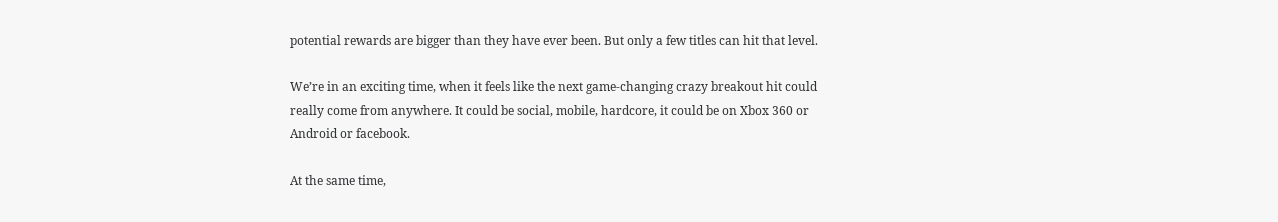potential rewards are bigger than they have ever been. But only a few titles can hit that level.

We’re in an exciting time, when it feels like the next game-changing crazy breakout hit could really come from anywhere. It could be social, mobile, hardcore, it could be on Xbox 360 or Android or facebook.

At the same time,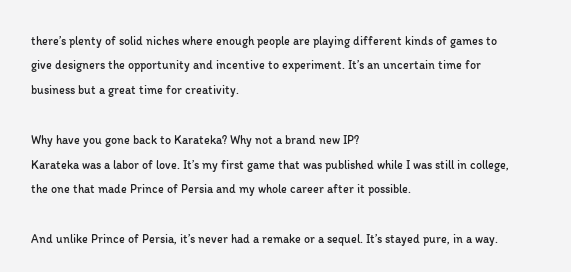there’s plenty of solid niches where enough people are playing different kinds of games to give designers the opportunity and incentive to experiment. It’s an uncertain time for business but a great time for creativity.

Why have you gone back to Karateka? Why not a brand new IP?
Karateka was a labor of love. It’s my first game that was published while I was still in college, the one that made Prince of Persia and my whole career after it possible.

And unlike Prince of Persia, it’s never had a remake or a sequel. It’s stayed pure, in a way.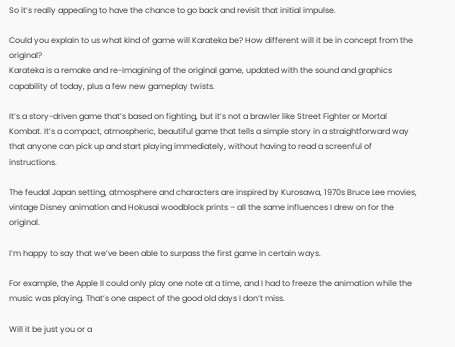So it’s really appealing to have the chance to go back and revisit that initial impulse.

Could you explain to us what kind of game will Karateka be? How different will it be in concept from the original?
Karateka is a remake and re-imagining of the original game, updated with the sound and graphics capability of today, plus a few new gameplay twists.

It’s a story-driven game that’s based on fighting, but it’s not a brawler like Street Fighter or Mortal Kombat. It’s a compact, atmospheric, beautiful game that tells a simple story in a straightforward way that anyone can pick up and start playing immediately, without having to read a screenful of instructions.

The feudal Japan setting, atmosphere and characters are inspired by Kurosawa, 1970s Bruce Lee movies, vintage Disney animation and Hokusai woodblock prints – all the same influences I drew on for the original.

I’m happy to say that we’ve been able to surpass the first game in certain ways.

For example, the Apple II could only play one note at a time, and I had to freeze the animation while the music was playing. That’s one aspect of the good old days I don’t miss.

Will it be just you or a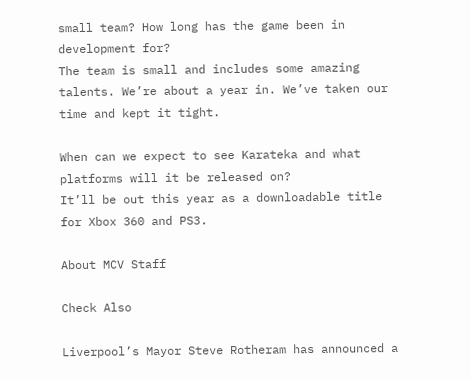small team? How long has the game been in development for?
The team is small and includes some amazing talents. We’re about a year in. We’ve taken our time and kept it tight.

When can we expect to see Karateka and what platforms will it be released on?
It’ll be out this year as a downloadable title for Xbox 360 and PS3.

About MCV Staff

Check Also

Liverpool’s Mayor Steve Rotheram has announced a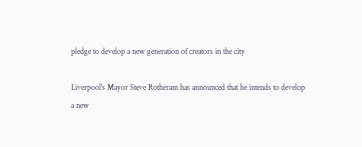pledge to develop a new generation of creators in the city

Liverpool's Mayor Steve Rotheram has announced that he intends to develop a new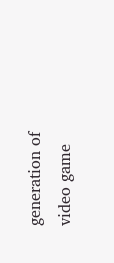generation of video game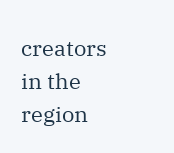creators in the region